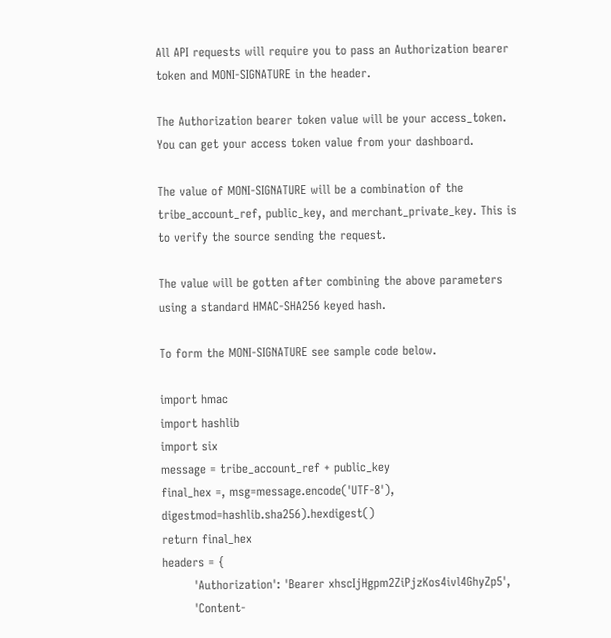All API requests will require you to pass an Authorization bearer token and MONI-SIGNATURE in the header.

The Authorization bearer token value will be your access_token. You can get your access token value from your dashboard.

The value of MONI-SIGNATURE will be a combination of the tribe_account_ref, public_key, and merchant_private_key. This is to verify the source sending the request.

The value will be gotten after combining the above parameters using a standard HMAC-SHA256 keyed hash.

To form the MONI-SIGNATURE see sample code below.

import hmac
import hashlib
import six
message = tribe_account_ref + public_key
final_hex =, msg=message.encode('UTF-8'), digestmod=hashlib.sha256).hexdigest()
return final_hex
headers = {
        'Authorization': 'Bearer xhscIjHgpm2ZiPjzKos4ivl4GhyZp5',
        'Content-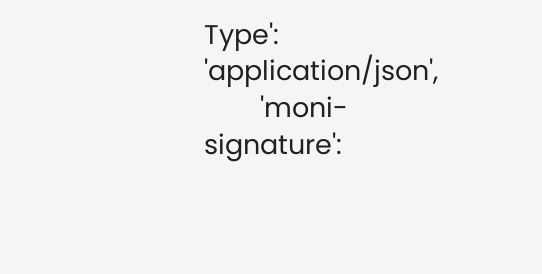Type': 'application/json',
        'moni-signature':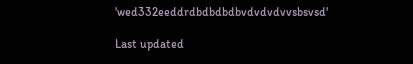'wed332eeddrdbdbdbdbvdvdvdvvsbsvsd'

Last updated